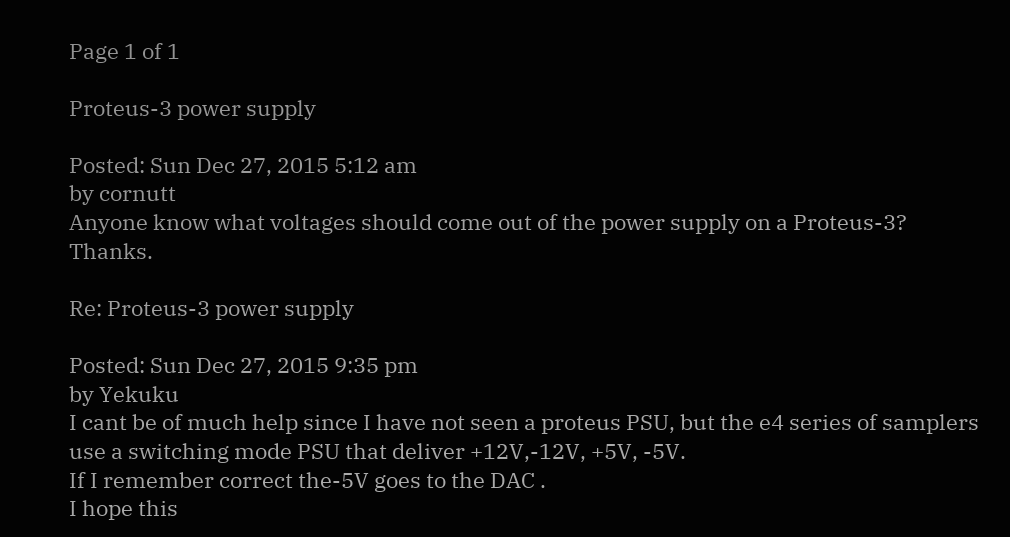Page 1 of 1

Proteus-3 power supply

Posted: Sun Dec 27, 2015 5:12 am
by cornutt
Anyone know what voltages should come out of the power supply on a Proteus-3? Thanks.

Re: Proteus-3 power supply

Posted: Sun Dec 27, 2015 9:35 pm
by Yekuku
I cant be of much help since I have not seen a proteus PSU, but the e4 series of samplers use a switching mode PSU that deliver +12V,-12V, +5V, -5V.
If I remember correct the-5V goes to the DAC .
I hope this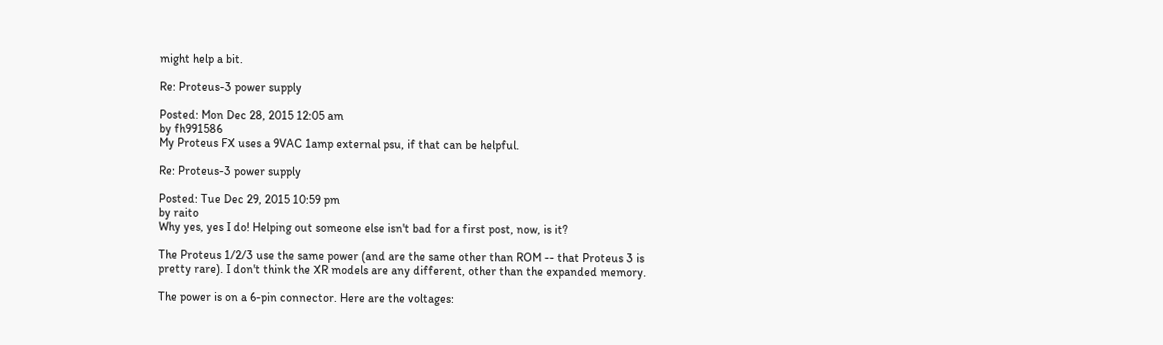might help a bit.

Re: Proteus-3 power supply

Posted: Mon Dec 28, 2015 12:05 am
by fh991586
My Proteus FX uses a 9VAC 1amp external psu, if that can be helpful.

Re: Proteus-3 power supply

Posted: Tue Dec 29, 2015 10:59 pm
by raito
Why yes, yes I do! Helping out someone else isn't bad for a first post, now, is it?

The Proteus 1/2/3 use the same power (and are the same other than ROM -- that Proteus 3 is pretty rare). I don't think the XR models are any different, other than the expanded memory.

The power is on a 6-pin connector. Here are the voltages: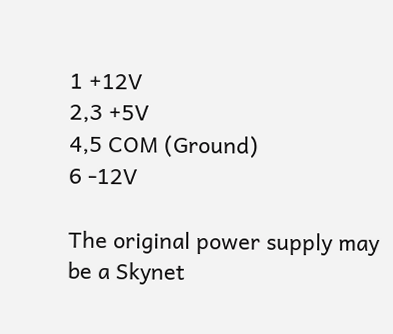1 +12V
2,3 +5V
4,5 COM (Ground)
6 -12V

The original power supply may be a Skynet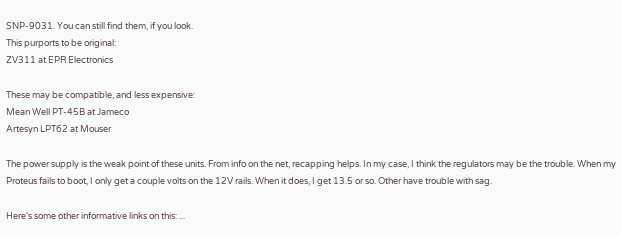SNP-9031. You can still find them, if you look.
This purports to be original:
ZV311 at EPR Electronics

These may be compatible, and less expensive:
Mean Well PT-45B at Jameco
Artesyn LPT62 at Mouser

The power supply is the weak point of these units. From info on the net, recapping helps. In my case, I think the regulators may be the trouble. When my Proteus fails to boot, I only get a couple volts on the 12V rails. When it does, I get 13.5 or so. Other have trouble with sag.

Here's some other informative links on this: ...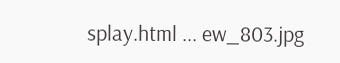splay.html ... ew_803.jpg